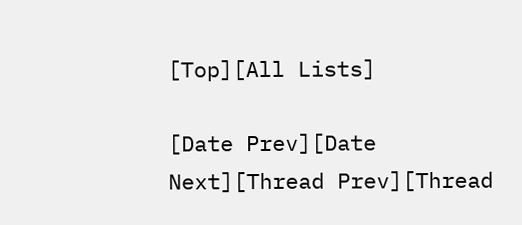[Top][All Lists]

[Date Prev][Date Next][Thread Prev][Thread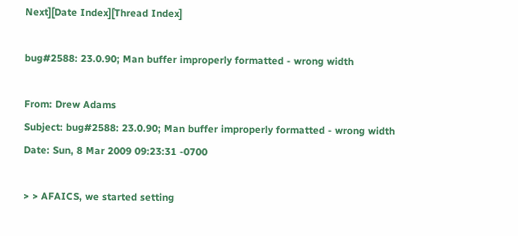Next][Date Index][Thread Index]

bug#2588: 23.0.90; Man buffer improperly formatted - wrong width

From: Drew Adams
Subject: bug#2588: 23.0.90; Man buffer improperly formatted - wrong width
Date: Sun, 8 Mar 2009 09:23:31 -0700

> > AFAICS, we started setting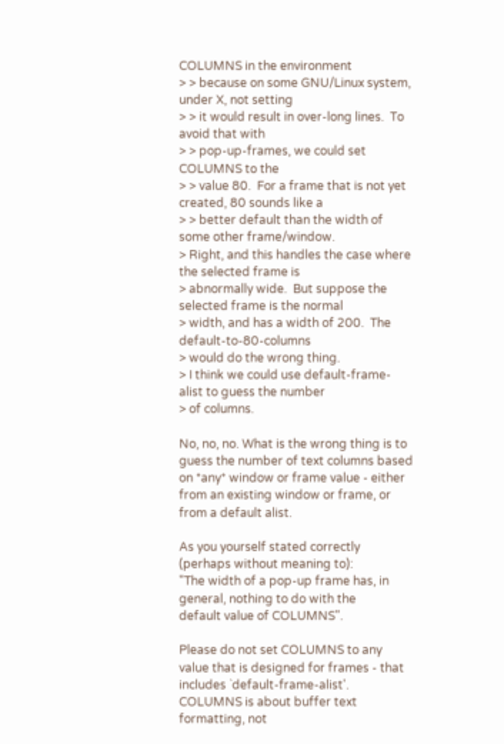COLUMNS in the environment
> > because on some GNU/Linux system, under X, not setting
> > it would result in over-long lines.  To avoid that with
> > pop-up-frames, we could set COLUMNS to the
> > value 80.  For a frame that is not yet created, 80 sounds like a
> > better default than the width of some other frame/window.
> Right, and this handles the case where the selected frame is
> abnormally wide.  But suppose the selected frame is the normal
> width, and has a width of 200.  The default-to-80-columns
> would do the wrong thing.
> I think we could use default-frame-alist to guess the number
> of columns.

No, no, no. What is the wrong thing is to guess the number of text columns based
on *any* window or frame value - either from an existing window or frame, or
from a default alist.

As you yourself stated correctly (perhaps without meaning to):
"The width of a pop-up frame has, in general, nothing to do with the
default value of COLUMNS".

Please do not set COLUMNS to any value that is designed for frames - that
includes `default-frame-alist'. COLUMNS is about buffer text formatting, not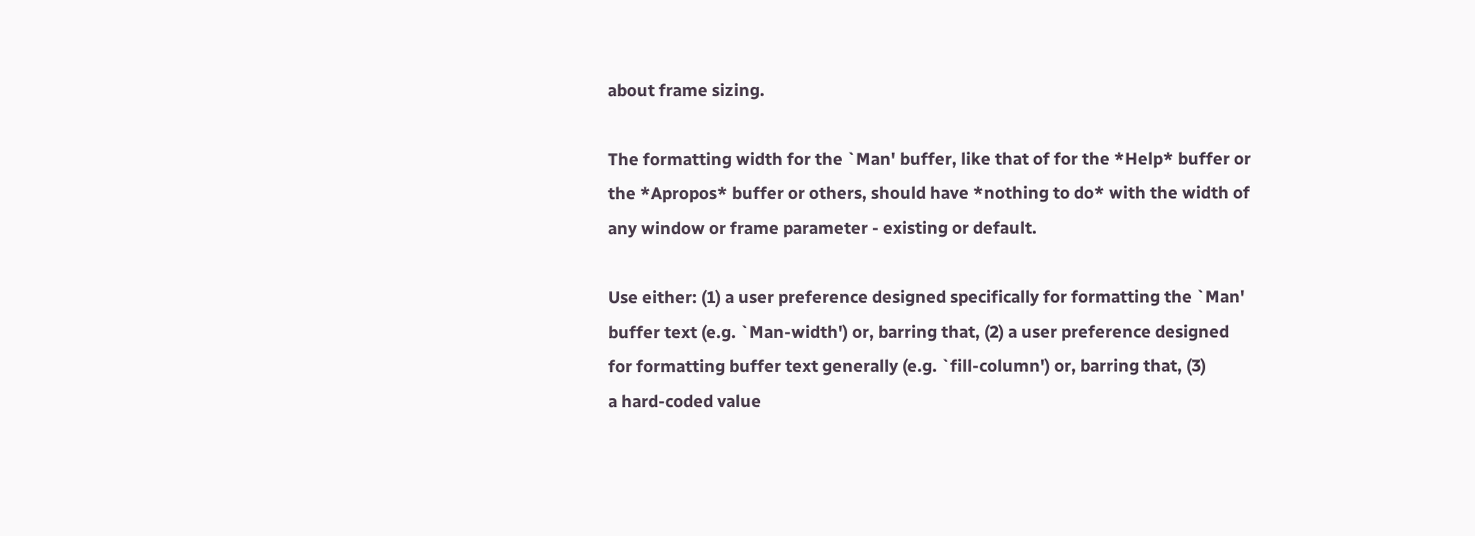about frame sizing.

The formatting width for the `Man' buffer, like that of for the *Help* buffer or
the *Apropos* buffer or others, should have *nothing to do* with the width of
any window or frame parameter - existing or default.

Use either: (1) a user preference designed specifically for formatting the `Man'
buffer text (e.g. `Man-width') or, barring that, (2) a user preference designed
for formatting buffer text generally (e.g. `fill-column') or, barring that, (3)
a hard-coded value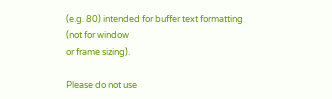(e.g. 80) intended for buffer text formatting (not for window
or frame sizing).

Please do not use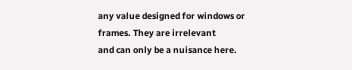any value designed for windows or frames. They are irrelevant
and can only be a nuisance here.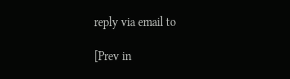reply via email to

[Prev in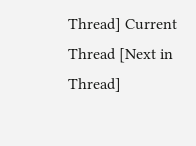Thread] Current Thread [Next in Thread]